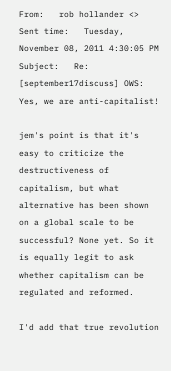From:   rob hollander <>
Sent time:   Tuesday, November 08, 2011 4:30:05 PM
Subject:   Re: [september17discuss] OWS: Yes, we are anti-capitalist!

jem's point is that it's easy to criticize the destructiveness of capitalism, but what alternative has been shown on a global scale to be successful? None yet. So it is equally legit to ask whether capitalism can be regulated and reformed.

I'd add that true revolution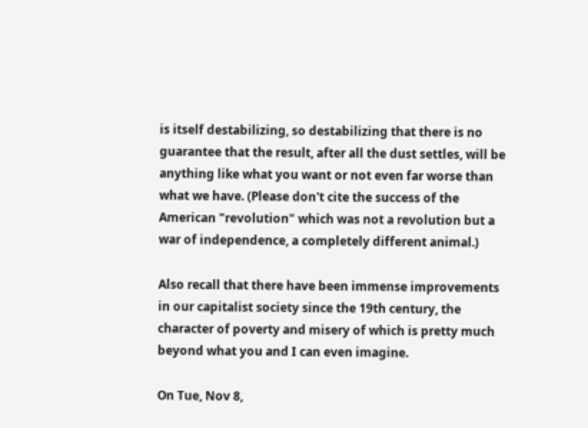is itself destabilizing, so destabilizing that there is no guarantee that the result, after all the dust settles, will be anything like what you want or not even far worse than what we have. (Please don't cite the success of the American "revolution" which was not a revolution but a war of independence, a completely different animal.)

Also recall that there have been immense improvements in our capitalist society since the 19th century, the character of poverty and misery of which is pretty much beyond what you and I can even imagine.

On Tue, Nov 8,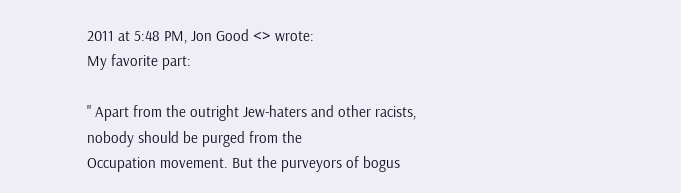2011 at 5:48 PM, Jon Good <> wrote:
My favorite part:

" Apart from the outright Jew-haters and other racists, nobody should be purged from the
Occupation movement. But the purveyors of bogus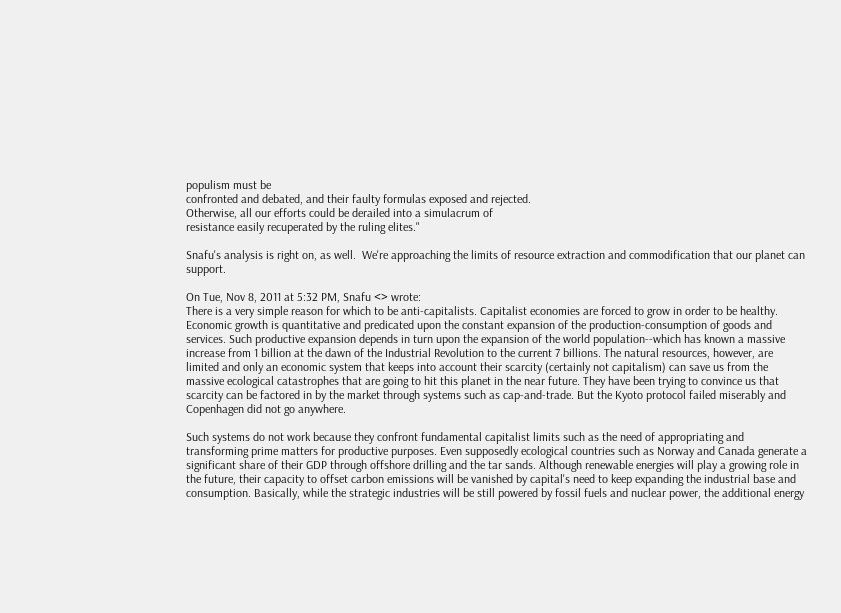populism must be
confronted and debated, and their faulty formulas exposed and rejected.
Otherwise, all our efforts could be derailed into a simulacrum of
resistance easily recuperated by the ruling elites."

Snafu's analysis is right on, as well.  We're approaching the limits of resource extraction and commodification that our planet can support.

On Tue, Nov 8, 2011 at 5:32 PM, Snafu <> wrote:
There is a very simple reason for which to be anti-capitalists. Capitalist economies are forced to grow in order to be healthy. Economic growth is quantitative and predicated upon the constant expansion of the production-consumption of goods and services. Such productive expansion depends in turn upon the expansion of the world population--which has known a massive increase from 1 billion at the dawn of the Industrial Revolution to the current 7 billions. The natural resources, however, are limited and only an economic system that keeps into account their scarcity (certainly not capitalism) can save us from the massive ecological catastrophes that are going to hit this planet in the near future. They have been trying to convince us that scarcity can be factored in by the market through systems such as cap-and-trade. But the Kyoto protocol failed miserably and Copenhagen did not go anywhere.

Such systems do not work because they confront fundamental capitalist limits such as the need of appropriating and transforming prime matters for productive purposes. Even supposedly ecological countries such as Norway and Canada generate a significant share of their GDP through offshore drilling and the tar sands. Although renewable energies will play a growing role in the future, their capacity to offset carbon emissions will be vanished by capital's need to keep expanding the industrial base and consumption. Basically, while the strategic industries will be still powered by fossil fuels and nuclear power, the additional energy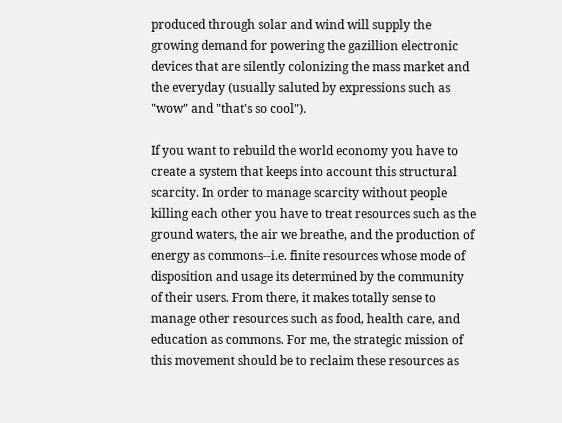produced through solar and wind will supply the growing demand for powering the gazillion electronic devices that are silently colonizing the mass market and the everyday (usually saluted by expressions such as "wow" and "that's so cool").

If you want to rebuild the world economy you have to create a system that keeps into account this structural scarcity. In order to manage scarcity without people killing each other you have to treat resources such as the ground waters, the air we breathe, and the production of energy as commons--i.e. finite resources whose mode of disposition and usage its determined by the community of their users. From there, it makes totally sense to manage other resources such as food, health care, and education as commons. For me, the strategic mission of this movement should be to reclaim these resources as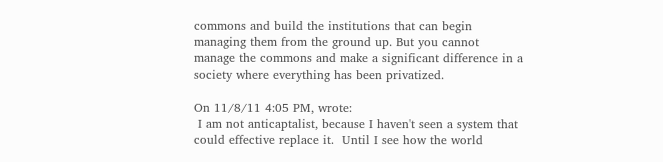commons and build the institutions that can begin managing them from the ground up. But you cannot manage the commons and make a significant difference in a society where everything has been privatized.

On 11/8/11 4:05 PM, wrote:
 I am not anticaptalist, because I haven't seen a system that could effective replace it.  Until I see how the world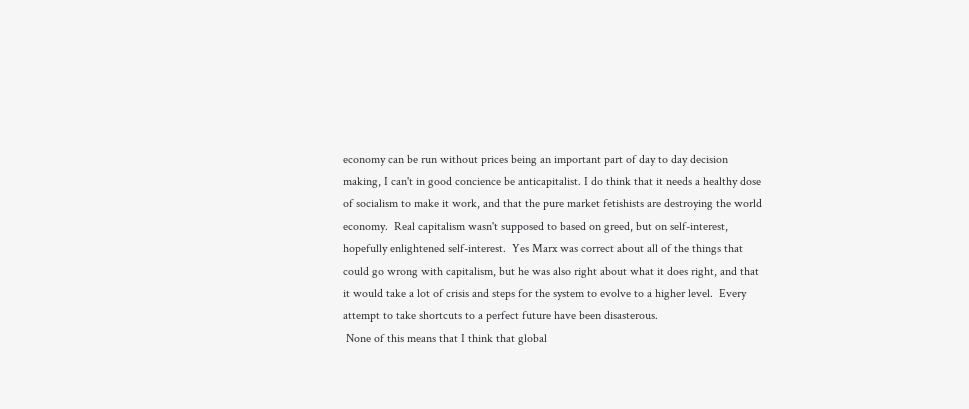economy can be run without prices being an important part of day to day decision making, I can't in good concience be anticapitalist. I do think that it needs a healthy dose of socialism to make it work, and that the pure market fetishists are destroying the world economy.  Real capitalism wasn't supposed to based on greed, but on self-interest, hopefully enlightened self-interest.  Yes Marx was correct about all of the things that could go wrong with capitalism, but he was also right about what it does right, and that it would take a lot of crisis and steps for the system to evolve to a higher level.  Every attempt to take shortcuts to a perfect future have been disasterous.
 None of this means that I think that global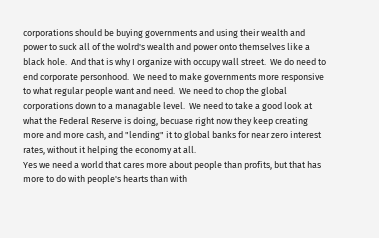corporations should be buying governments and using their wealth and power to suck all of the wolrd's wealth and power onto themselves like a black hole.  And that is why I organize with occupy wall street.  We do need to end corporate personhood.  We need to make governments more responsive to what regular people want and need.  We need to chop the global corporations down to a managable level.  We need to take a good look at what the Federal Reserve is doing, becuase right now they keep creating more and more cash, and "lending" it to global banks for near zero interest rates, without it helping the economy at all.
Yes we need a world that cares more about people than profits, but that has more to do with people's hearts than with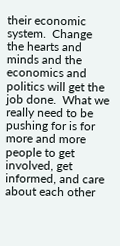their economic system.  Change the hearts and minds and the economics and politics will get the job done.  What we really need to be pushing for is for more and more people to get involved, get informed, and care about each other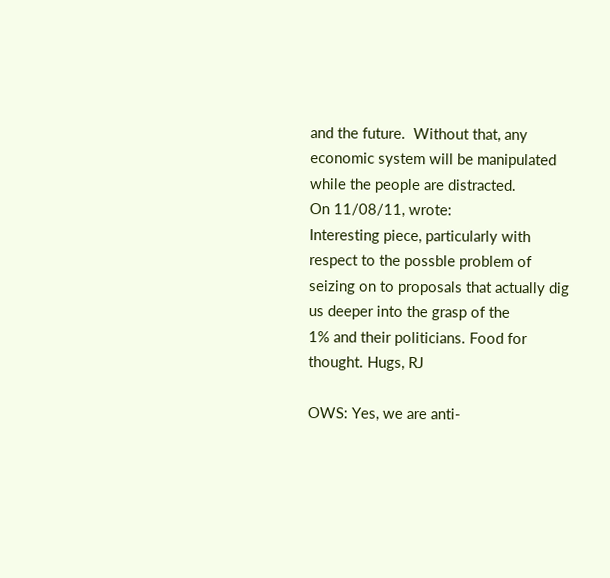and the future.  Without that, any economic system will be manipulated while the people are distracted.
On 11/08/11, wrote:
Interesting piece, particularly with respect to the possble problem of
seizing on to proposals that actually dig us deeper into the grasp of the
1% and their politicians. Food for thought. Hugs, RJ

OWS: Yes, we are anti-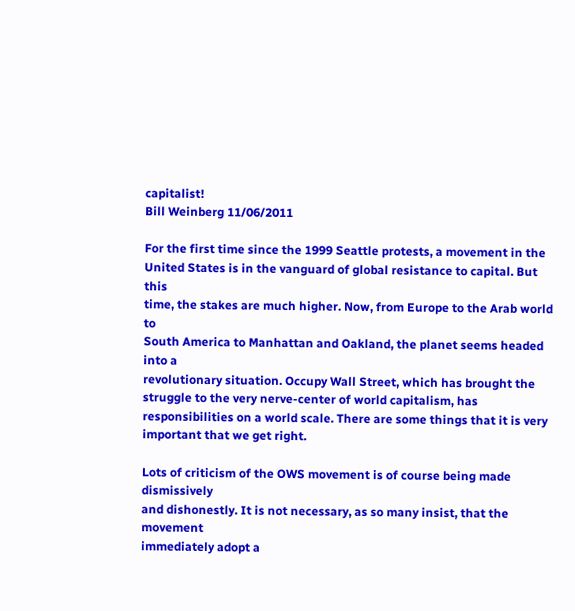capitalist!
Bill Weinberg 11/06/2011

For the first time since the 1999 Seattle protests, a movement in the
United States is in the vanguard of global resistance to capital. But this
time, the stakes are much higher. Now, from Europe to the Arab world to
South America to Manhattan and Oakland, the planet seems headed into a
revolutionary situation. Occupy Wall Street, which has brought the
struggle to the very nerve-center of world capitalism, has
responsibilities on a world scale. There are some things that it is very
important that we get right.

Lots of criticism of the OWS movement is of course being made dismissively
and dishonestly. It is not necessary, as so many insist, that the movement
immediately adopt a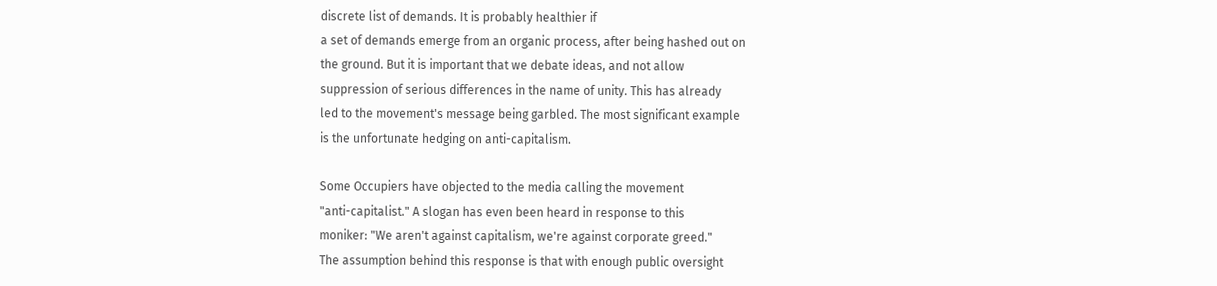discrete list of demands. It is probably healthier if
a set of demands emerge from an organic process, after being hashed out on
the ground. But it is important that we debate ideas, and not allow
suppression of serious differences in the name of unity. This has already
led to the movement's message being garbled. The most significant example
is the unfortunate hedging on anti-capitalism.

Some Occupiers have objected to the media calling the movement
"anti-capitalist." A slogan has even been heard in response to this
moniker: "We aren't against capitalism, we're against corporate greed."
The assumption behind this response is that with enough public oversight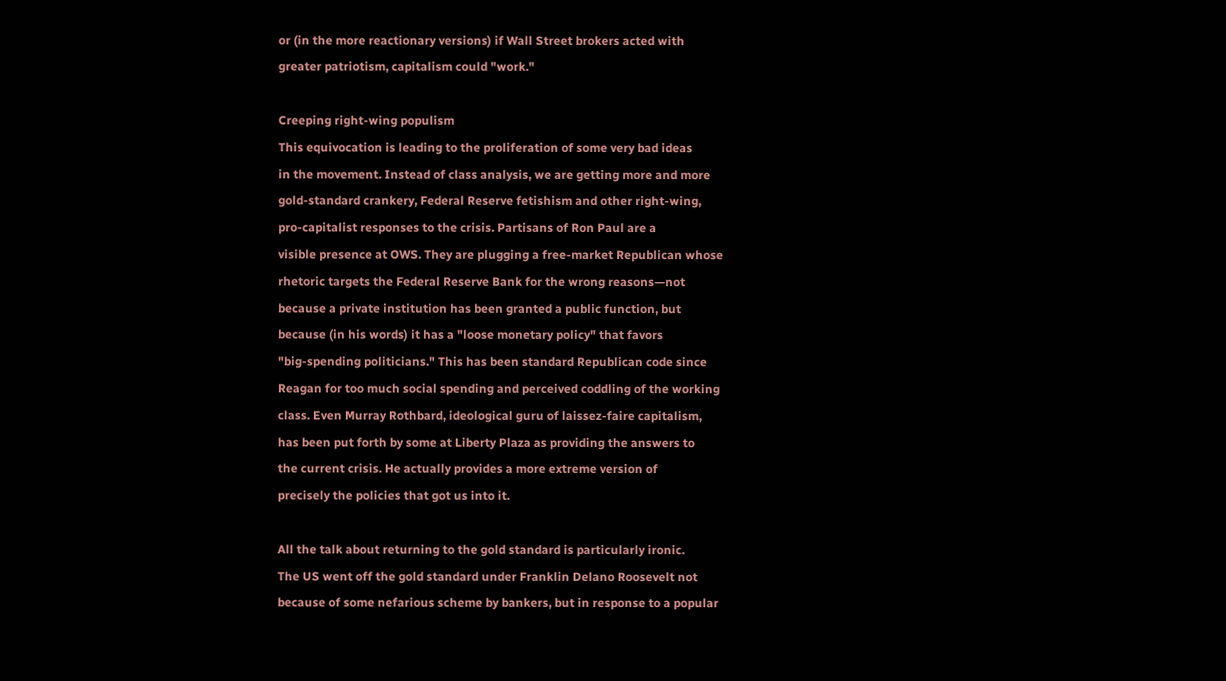or (in the more reactionary versions) if Wall Street brokers acted with
greater patriotism, capitalism could "work."

Creeping right-wing populism
This equivocation is leading to the proliferation of some very bad ideas
in the movement. Instead of class analysis, we are getting more and more
gold-standard crankery, Federal Reserve fetishism and other right-wing,
pro-capitalist responses to the crisis. Partisans of Ron Paul are a
visible presence at OWS. They are plugging a free-market Republican whose
rhetoric targets the Federal Reserve Bank for the wrong reasons—not
because a private institution has been granted a public function, but
because (in his words) it has a "loose monetary policy" that favors
"big-spending politicians." This has been standard Republican code since
Reagan for too much social spending and perceived coddling of the working
class. Even Murray Rothbard, ideological guru of laissez-faire capitalism,
has been put forth by some at Liberty Plaza as providing the answers to
the current crisis. He actually provides a more extreme version of
precisely the policies that got us into it.

All the talk about returning to the gold standard is particularly ironic.
The US went off the gold standard under Franklin Delano Roosevelt not
because of some nefarious scheme by bankers, but in response to a popular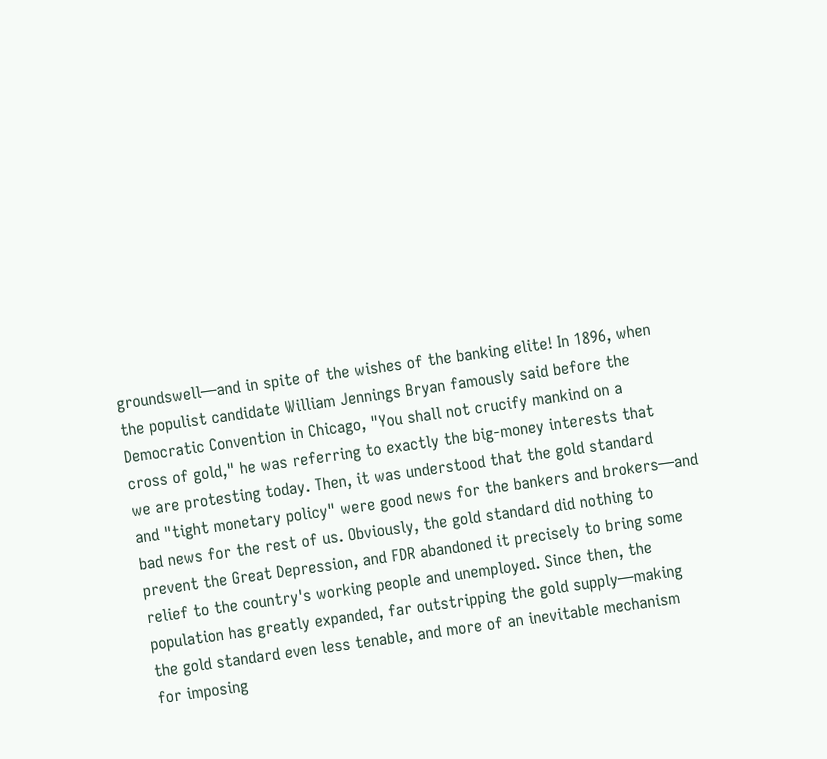groundswell—and in spite of the wishes of the banking elite! In 1896, when
the populist candidate William Jennings Bryan famously said before the
Democratic Convention in Chicago, "You shall not crucify mankind on a
cross of gold," he was referring to exactly the big-money interests that
we are protesting today. Then, it was understood that the gold standard
and "tight monetary policy" were good news for the bankers and brokers—and
bad news for the rest of us. Obviously, the gold standard did nothing to
prevent the Great Depression, and FDR abandoned it precisely to bring some
relief to the country's working people and unemployed. Since then, the
population has greatly expanded, far outstripping the gold supply—making
the gold standard even less tenable, and more of an inevitable mechanism
for imposing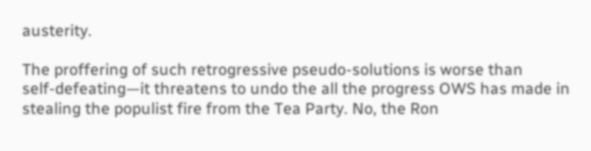austerity.

The proffering of such retrogressive pseudo-solutions is worse than
self-defeating—it threatens to undo the all the progress OWS has made in
stealing the populist fire from the Tea Party. No, the Ron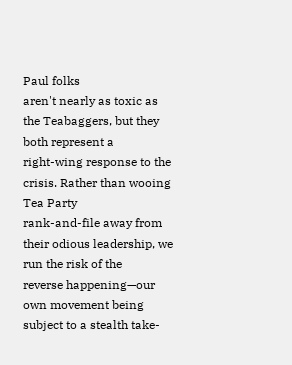Paul folks
aren't nearly as toxic as the Teabaggers, but they both represent a
right-wing response to the crisis. Rather than wooing Tea Party
rank-and-file away from their odious leadership, we run the risk of the
reverse happening—our own movement being subject to a stealth take-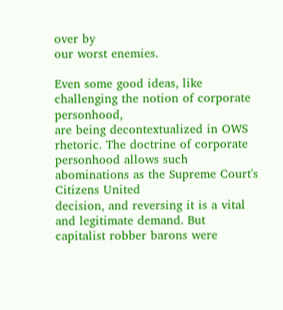over by
our worst enemies.

Even some good ideas, like challenging the notion of corporate personhood,
are being decontextualized in OWS rhetoric. The doctrine of corporate
personhood allows such abominations as the Supreme Court's Citizens United
decision, and reversing it is a vital and legitimate demand. But
capitalist robber barons were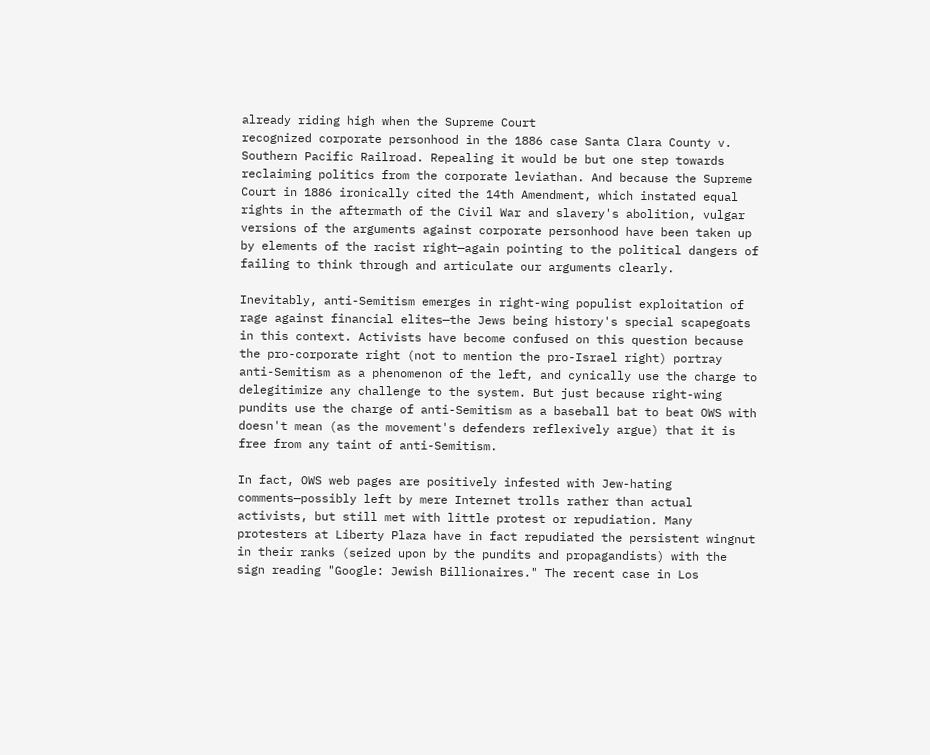already riding high when the Supreme Court
recognized corporate personhood in the 1886 case Santa Clara County v.
Southern Pacific Railroad. Repealing it would be but one step towards
reclaiming politics from the corporate leviathan. And because the Supreme
Court in 1886 ironically cited the 14th Amendment, which instated equal
rights in the aftermath of the Civil War and slavery's abolition, vulgar
versions of the arguments against corporate personhood have been taken up
by elements of the racist right—again pointing to the political dangers of
failing to think through and articulate our arguments clearly.

Inevitably, anti-Semitism emerges in right-wing populist exploitation of
rage against financial elites—the Jews being history's special scapegoats
in this context. Activists have become confused on this question because
the pro-corporate right (not to mention the pro-Israel right) portray
anti-Semitism as a phenomenon of the left, and cynically use the charge to
delegitimize any challenge to the system. But just because right-wing
pundits use the charge of anti-Semitism as a baseball bat to beat OWS with
doesn't mean (as the movement's defenders reflexively argue) that it is
free from any taint of anti-Semitism.

In fact, OWS web pages are positively infested with Jew-hating
comments—possibly left by mere Internet trolls rather than actual
activists, but still met with little protest or repudiation. Many
protesters at Liberty Plaza have in fact repudiated the persistent wingnut
in their ranks (seized upon by the pundits and propagandists) with the
sign reading "Google: Jewish Billionaires." The recent case in Los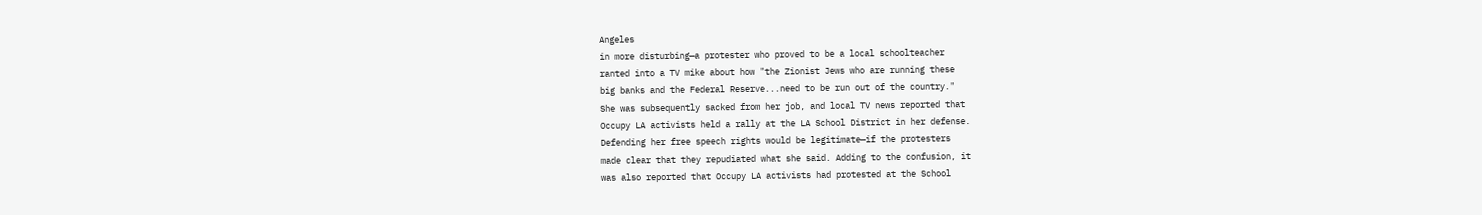Angeles
in more disturbing—a protester who proved to be a local schoolteacher
ranted into a TV mike about how "the Zionist Jews who are running these
big banks and the Federal Reserve...need to be run out of the country."
She was subsequently sacked from her job, and local TV news reported that
Occupy LA activists held a rally at the LA School District in her defense.
Defending her free speech rights would be legitimate—if the protesters
made clear that they repudiated what she said. Adding to the confusion, it
was also reported that Occupy LA activists had protested at the School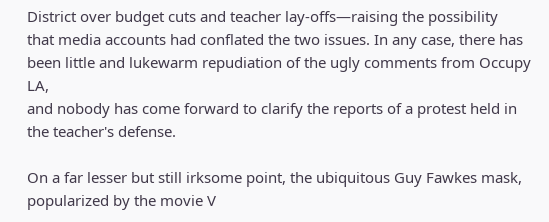District over budget cuts and teacher lay-offs—raising the possibility
that media accounts had conflated the two issues. In any case, there has
been little and lukewarm repudiation of the ugly comments from Occupy LA,
and nobody has come forward to clarify the reports of a protest held in
the teacher's defense.

On a far lesser but still irksome point, the ubiquitous Guy Fawkes mask,
popularized by the movie V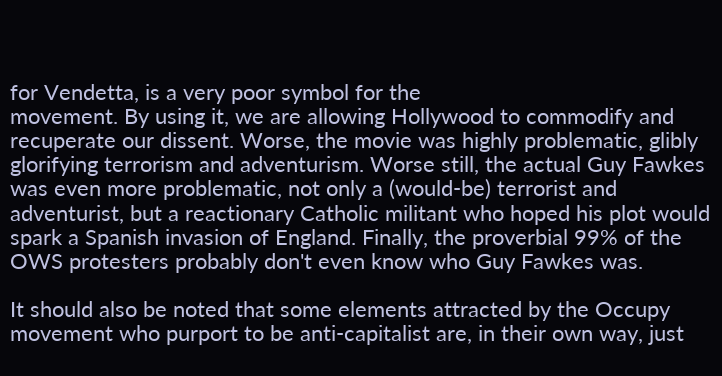for Vendetta, is a very poor symbol for the
movement. By using it, we are allowing Hollywood to commodify and
recuperate our dissent. Worse, the movie was highly problematic, glibly
glorifying terrorism and adventurism. Worse still, the actual Guy Fawkes
was even more problematic, not only a (would-be) terrorist and
adventurist, but a reactionary Catholic militant who hoped his plot would
spark a Spanish invasion of England. Finally, the proverbial 99% of the
OWS protesters probably don't even know who Guy Fawkes was.

It should also be noted that some elements attracted by the Occupy
movement who purport to be anti-capitalist are, in their own way, just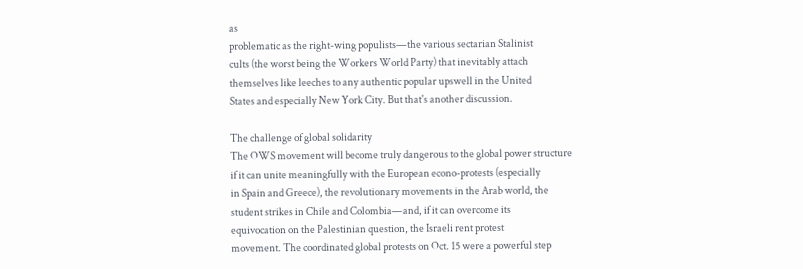as
problematic as the right-wing populists—the various sectarian Stalinist
cults (the worst being the Workers World Party) that inevitably attach
themselves like leeches to any authentic popular upswell in the United
States and especially New York City. But that's another discussion.

The challenge of global solidarity
The OWS movement will become truly dangerous to the global power structure
if it can unite meaningfully with the European econo-protests (especially
in Spain and Greece), the revolutionary movements in the Arab world, the
student strikes in Chile and Colombia—and, if it can overcome its
equivocation on the Palestinian question, the Israeli rent protest
movement. The coordinated global protests on Oct. 15 were a powerful step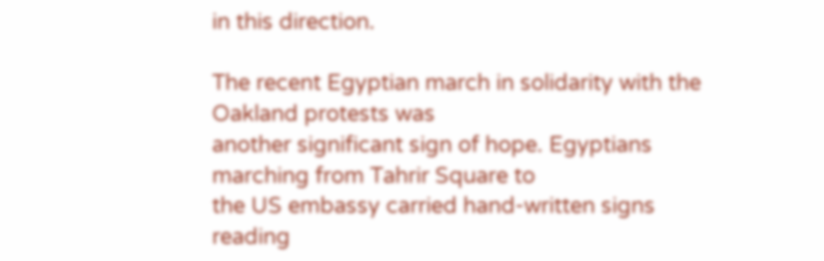in this direction.

The recent Egyptian march in solidarity with the Oakland protests was
another significant sign of hope. Egyptians marching from Tahrir Square to
the US embassy carried hand-written signs reading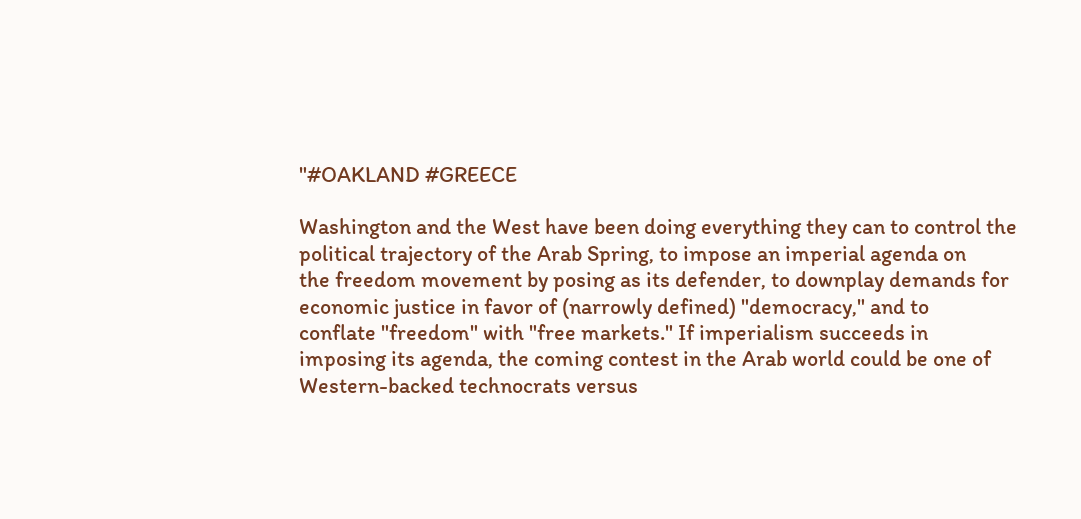"#OAKLAND #GREECE

Washington and the West have been doing everything they can to control the
political trajectory of the Arab Spring, to impose an imperial agenda on
the freedom movement by posing as its defender, to downplay demands for
economic justice in favor of (narrowly defined) "democracy," and to
conflate "freedom" with "free markets." If imperialism succeeds in
imposing its agenda, the coming contest in the Arab world could be one of
Western-backed technocrats versus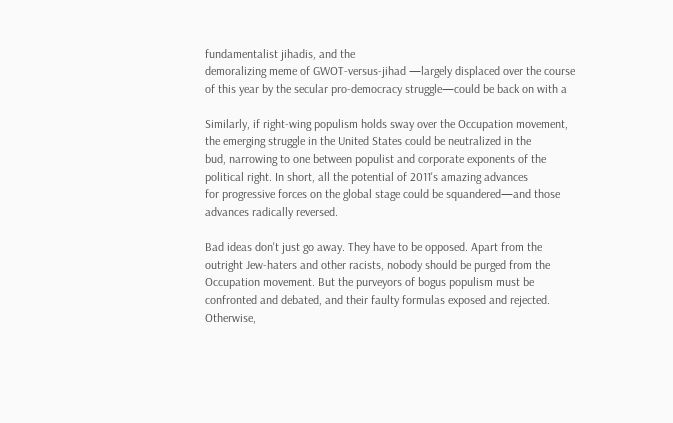fundamentalist jihadis, and the
demoralizing meme of GWOT-versus-jihad —largely displaced over the course
of this year by the secular pro-democracy struggle—could be back on with a

Similarly, if right-wing populism holds sway over the Occupation movement,
the emerging struggle in the United States could be neutralized in the
bud, narrowing to one between populist and corporate exponents of the
political right. In short, all the potential of 2011's amazing advances
for progressive forces on the global stage could be squandered—and those
advances radically reversed.

Bad ideas don't just go away. They have to be opposed. Apart from the
outright Jew-haters and other racists, nobody should be purged from the
Occupation movement. But the purveyors of bogus populism must be
confronted and debated, and their faulty formulas exposed and rejected.
Otherwise,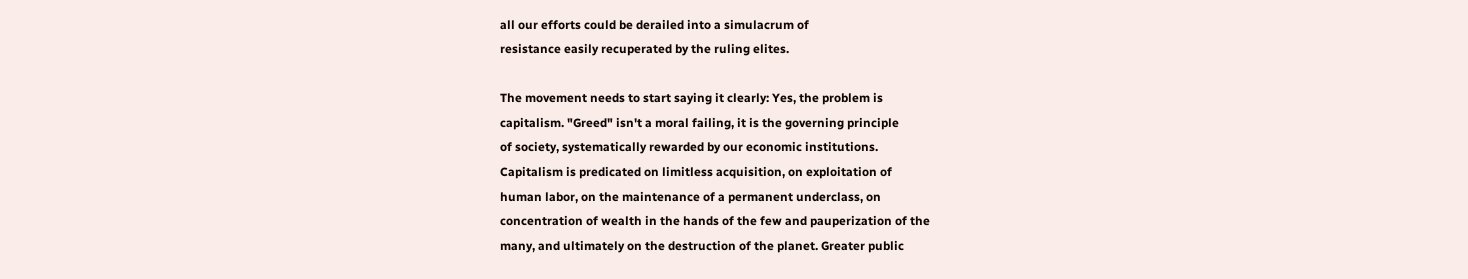all our efforts could be derailed into a simulacrum of
resistance easily recuperated by the ruling elites.

The movement needs to start saying it clearly: Yes, the problem is
capitalism. "Greed" isn't a moral failing, it is the governing principle
of society, systematically rewarded by our economic institutions.
Capitalism is predicated on limitless acquisition, on exploitation of
human labor, on the maintenance of a permanent underclass, on
concentration of wealth in the hands of the few and pauperization of the
many, and ultimately on the destruction of the planet. Greater public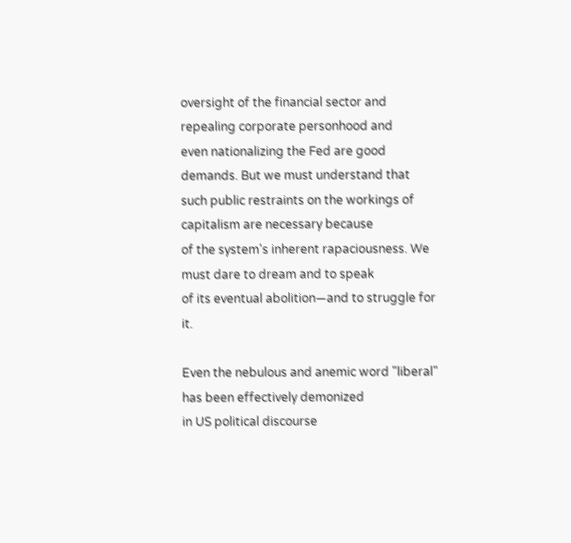oversight of the financial sector and repealing corporate personhood and
even nationalizing the Fed are good demands. But we must understand that
such public restraints on the workings of capitalism are necessary because
of the system's inherent rapaciousness. We must dare to dream and to speak
of its eventual abolition—and to struggle for it.

Even the nebulous and anemic word "liberal" has been effectively demonized
in US political discourse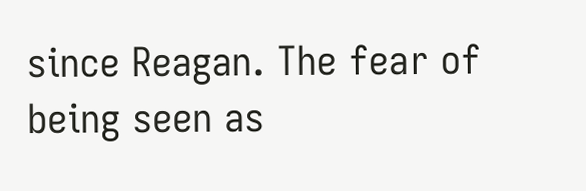since Reagan. The fear of being seen as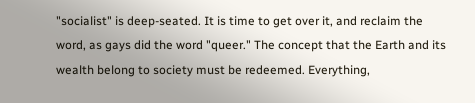"socialist" is deep-seated. It is time to get over it, and reclaim the
word, as gays did the word "queer." The concept that the Earth and its
wealth belong to society must be redeemed. Everything,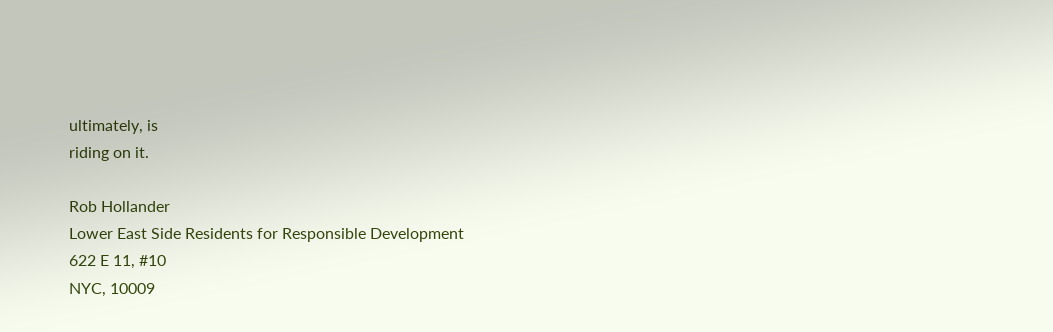ultimately, is
riding on it.

Rob Hollander
Lower East Side Residents for Responsible Development
622 E 11, #10
NYC, 10009